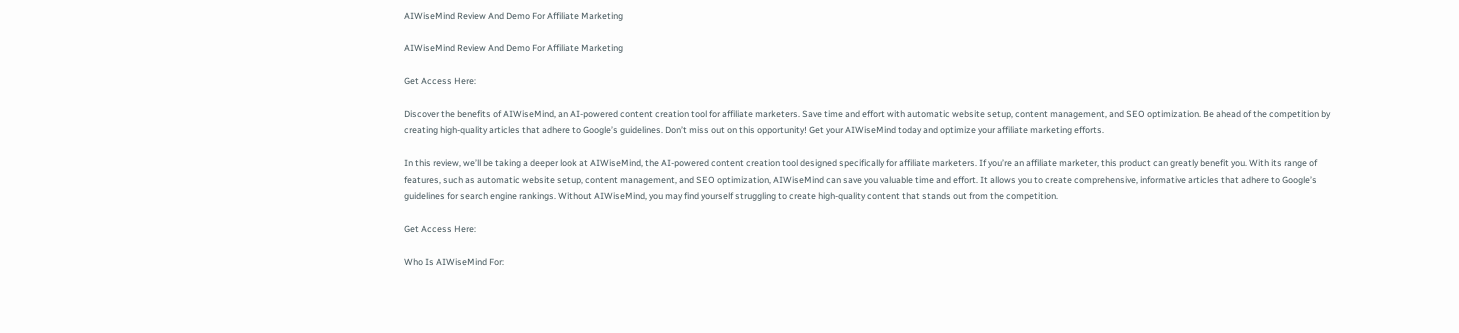AIWiseMind Review And Demo For Affiliate Marketing

AIWiseMind Review And Demo For Affiliate Marketing

Get Access Here:

Discover the benefits of AIWiseMind, an AI-powered content creation tool for affiliate marketers. Save time and effort with automatic website setup, content management, and SEO optimization. Be ahead of the competition by creating high-quality articles that adhere to Google’s guidelines. Don’t miss out on this opportunity! Get your AIWiseMind today and optimize your affiliate marketing efforts.

In this review, we’ll be taking a deeper look at AIWiseMind, the AI-powered content creation tool designed specifically for affiliate marketers. If you’re an affiliate marketer, this product can greatly benefit you. With its range of features, such as automatic website setup, content management, and SEO optimization, AIWiseMind can save you valuable time and effort. It allows you to create comprehensive, informative articles that adhere to Google’s guidelines for search engine rankings. Without AIWiseMind, you may find yourself struggling to create high-quality content that stands out from the competition.

Get Access Here:

Who Is AIWiseMind For: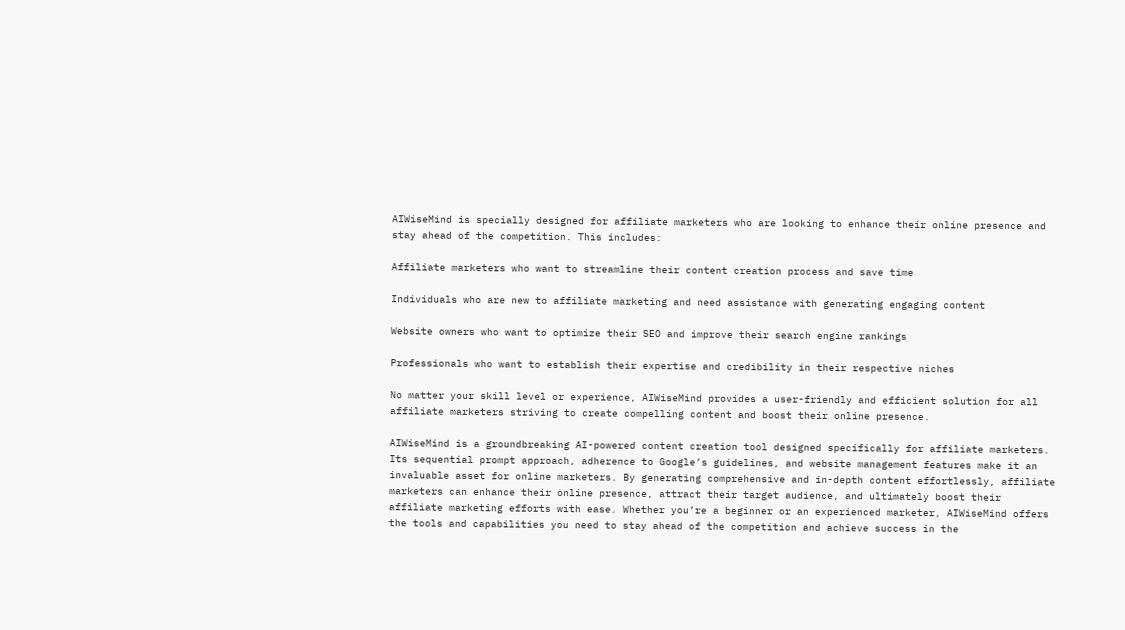AIWiseMind is specially designed for affiliate marketers who are looking to enhance their online presence and stay ahead of the competition. This includes:

Affiliate marketers who want to streamline their content creation process and save time

Individuals who are new to affiliate marketing and need assistance with generating engaging content

Website owners who want to optimize their SEO and improve their search engine rankings

Professionals who want to establish their expertise and credibility in their respective niches

No matter your skill level or experience, AIWiseMind provides a user-friendly and efficient solution for all affiliate marketers striving to create compelling content and boost their online presence.

AIWiseMind is a groundbreaking AI-powered content creation tool designed specifically for affiliate marketers. Its sequential prompt approach, adherence to Google’s guidelines, and website management features make it an invaluable asset for online marketers. By generating comprehensive and in-depth content effortlessly, affiliate marketers can enhance their online presence, attract their target audience, and ultimately boost their affiliate marketing efforts with ease. Whether you’re a beginner or an experienced marketer, AIWiseMind offers the tools and capabilities you need to stay ahead of the competition and achieve success in the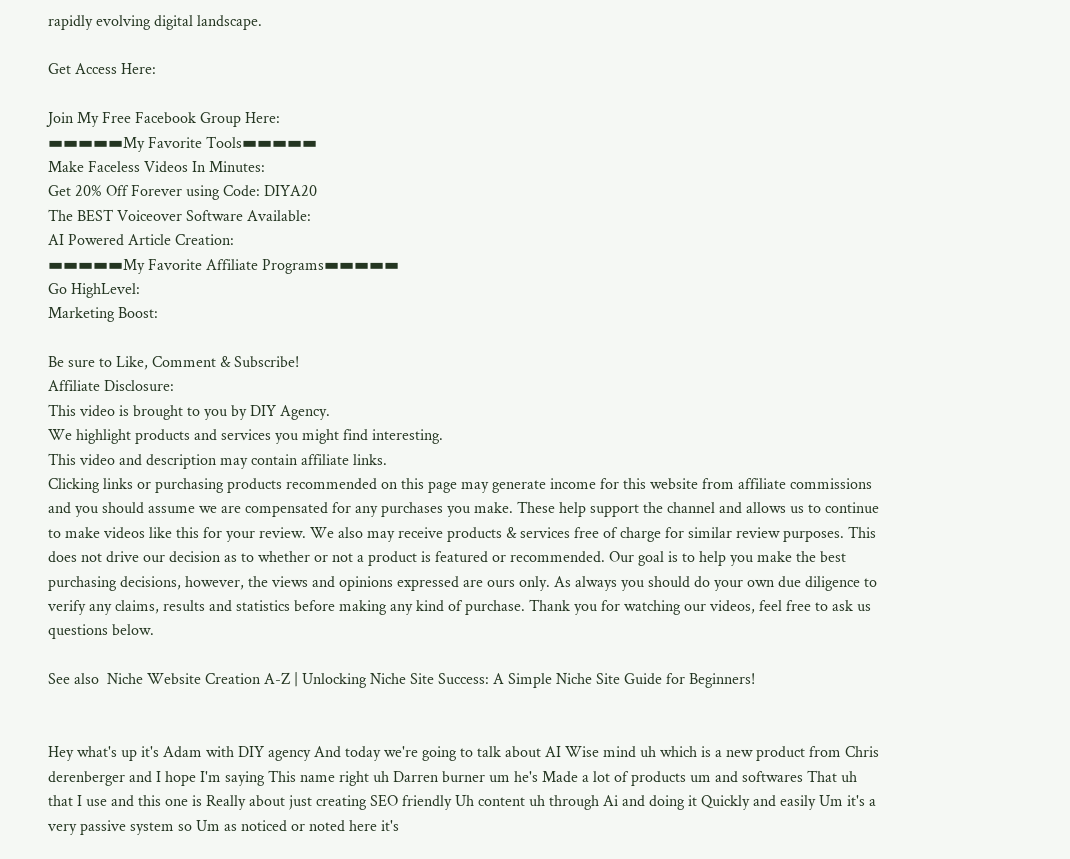rapidly evolving digital landscape.

Get Access Here:

Join My Free Facebook Group Here:
▬▬▬▬▬My Favorite Tools▬▬▬▬▬
Make Faceless Videos In Minutes:
Get 20% Off Forever using Code: DIYA20
The BEST Voiceover Software Available:
AI Powered Article Creation:
▬▬▬▬▬My Favorite Affiliate Programs▬▬▬▬▬
Go HighLevel:
Marketing Boost:

Be sure to Like, Comment & Subscribe!
Affiliate Disclosure:
This video is brought to you by DIY Agency.
We highlight products and services you might find interesting.
This video and description may contain affiliate links.
Clicking links or purchasing products recommended on this page may generate income for this website from affiliate commissions and you should assume we are compensated for any purchases you make. These help support the channel and allows us to continue to make videos like this for your review. We also may receive products & services free of charge for similar review purposes. This does not drive our decision as to whether or not a product is featured or recommended. Our goal is to help you make the best purchasing decisions, however, the views and opinions expressed are ours only. As always you should do your own due diligence to verify any claims, results and statistics before making any kind of purchase. Thank you for watching our videos, feel free to ask us questions below.

See also  Niche Website Creation A-Z | Unlocking Niche Site Success: A Simple Niche Site Guide for Beginners!


Hey what's up it's Adam with DIY agency And today we're going to talk about AI Wise mind uh which is a new product from Chris derenberger and I hope I'm saying This name right uh Darren burner um he's Made a lot of products um and softwares That uh that I use and this one is Really about just creating SEO friendly Uh content uh through Ai and doing it Quickly and easily Um it's a very passive system so Um as noticed or noted here it's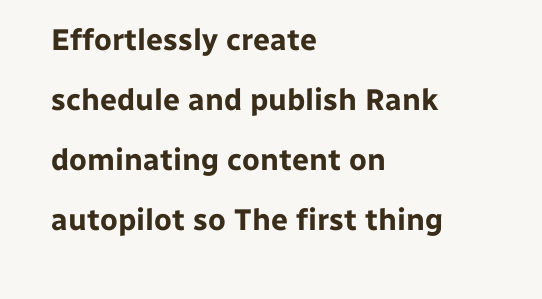Effortlessly create schedule and publish Rank dominating content on autopilot so The first thing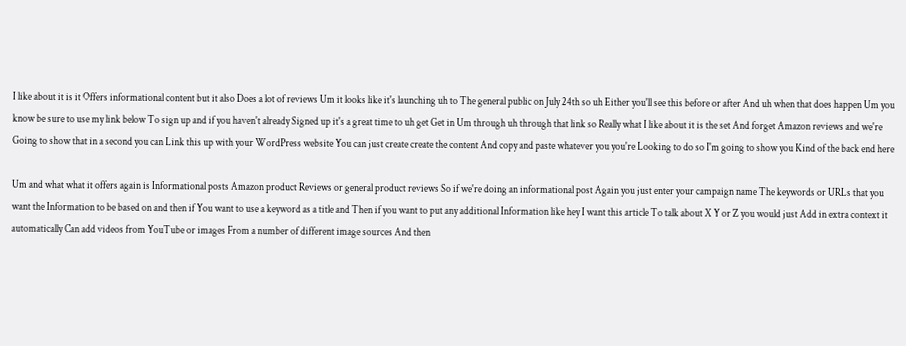I like about it is it Offers informational content but it also Does a lot of reviews Um it looks like it's launching uh to The general public on July 24th so uh Either you'll see this before or after And uh when that does happen Um you know be sure to use my link below To sign up and if you haven't already Signed up it's a great time to uh get Get in Um through uh through that link so Really what I like about it is the set And forget Amazon reviews and we're Going to show that in a second you can Link this up with your WordPress website You can just create create the content And copy and paste whatever you you're Looking to do so I'm going to show you Kind of the back end here

Um and what what it offers again is Informational posts Amazon product Reviews or general product reviews So if we're doing an informational post Again you just enter your campaign name The keywords or URLs that you want the Information to be based on and then if You want to use a keyword as a title and Then if you want to put any additional Information like hey I want this article To talk about X Y or Z you would just Add in extra context it automatically Can add videos from YouTube or images From a number of different image sources And then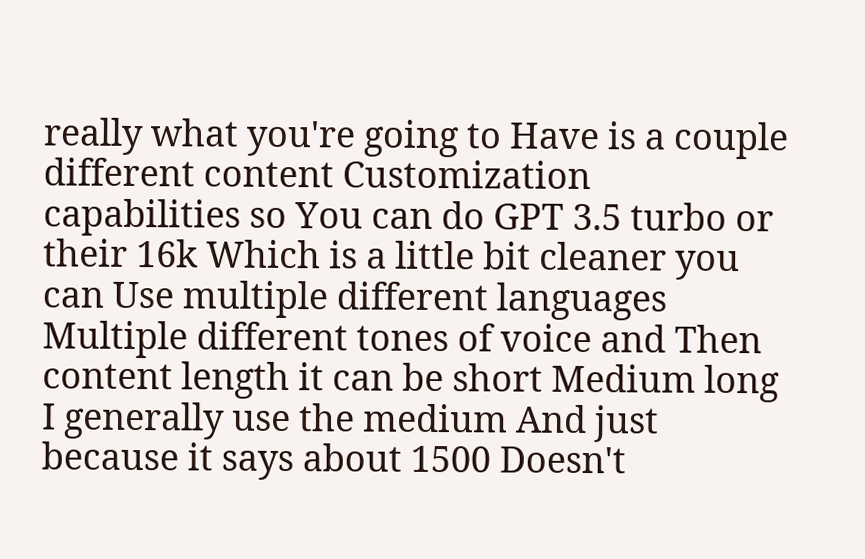really what you're going to Have is a couple different content Customization capabilities so You can do GPT 3.5 turbo or their 16k Which is a little bit cleaner you can Use multiple different languages Multiple different tones of voice and Then content length it can be short Medium long I generally use the medium And just because it says about 1500 Doesn't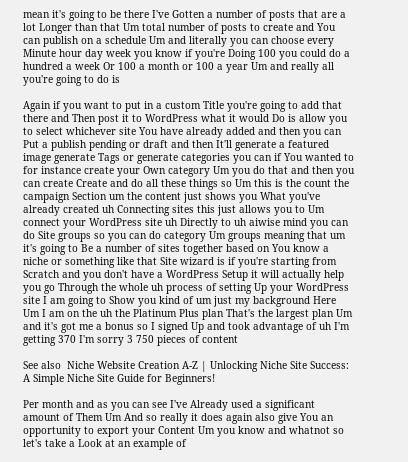mean it's going to be there I've Gotten a number of posts that are a lot Longer than that Um total number of posts to create and You can publish on a schedule Um and literally you can choose every Minute hour day week you know if you're Doing 100 you could do a hundred a week Or 100 a month or 100 a year Um and really all you're going to do is

Again if you want to put in a custom Title you're going to add that there and Then post it to WordPress what it would Do is allow you to select whichever site You have already added and then you can Put a publish pending or draft and then It'll generate a featured image generate Tags or generate categories you can if You wanted to for instance create your Own category Um you do that and then you can create Create and do all these things so Um this is the count the campaign Section um the content just shows you What you've already created uh Connecting sites this just allows you to Um connect your WordPress site uh Directly to uh aiwise mind you can do Site groups so you can do category Um groups meaning that um it's going to Be a number of sites together based on You know a niche or something like that Site wizard is if you're starting from Scratch and you don't have a WordPress Setup it will actually help you go Through the whole uh process of setting Up your WordPress site I am going to Show you kind of um just my background Here Um I am on the uh the Platinum Plus plan That's the largest plan Um and it's got me a bonus so I signed Up and took advantage of uh I'm getting 370 I'm sorry 3 750 pieces of content

See also  Niche Website Creation A-Z | Unlocking Niche Site Success: A Simple Niche Site Guide for Beginners!

Per month and as you can see I've Already used a significant amount of Them Um And so really it does again also give You an opportunity to export your Content Um you know and whatnot so let's take a Look at an example of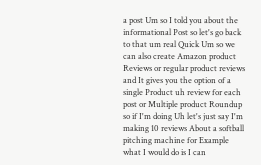a post Um so I told you about the informational Post so let's go back to that um real Quick Um so we can also create Amazon product Reviews or regular product reviews and It gives you the option of a single Product uh review for each post or Multiple product Roundup so if I'm doing Uh let's just say I'm making 10 reviews About a softball pitching machine for Example what I would do is I can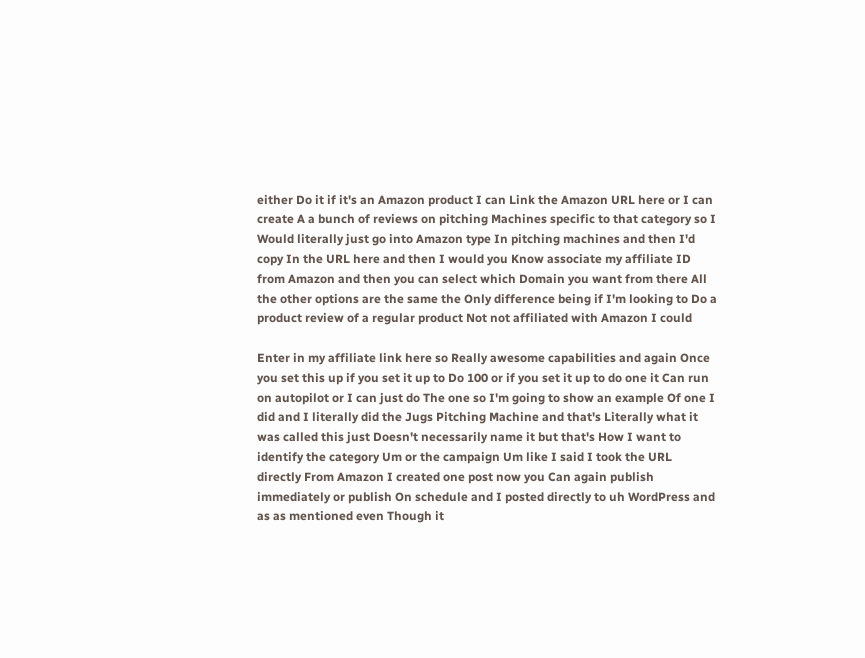either Do it if it's an Amazon product I can Link the Amazon URL here or I can create A a bunch of reviews on pitching Machines specific to that category so I Would literally just go into Amazon type In pitching machines and then I'd copy In the URL here and then I would you Know associate my affiliate ID from Amazon and then you can select which Domain you want from there All the other options are the same the Only difference being if I'm looking to Do a product review of a regular product Not not affiliated with Amazon I could

Enter in my affiliate link here so Really awesome capabilities and again Once you set this up if you set it up to Do 100 or if you set it up to do one it Can run on autopilot or I can just do The one so I'm going to show an example Of one I did and I literally did the Jugs Pitching Machine and that's Literally what it was called this just Doesn't necessarily name it but that's How I want to identify the category Um or the campaign Um like I said I took the URL directly From Amazon I created one post now you Can again publish immediately or publish On schedule and I posted directly to uh WordPress and as as mentioned even Though it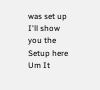was set up I'll show you the Setup here Um It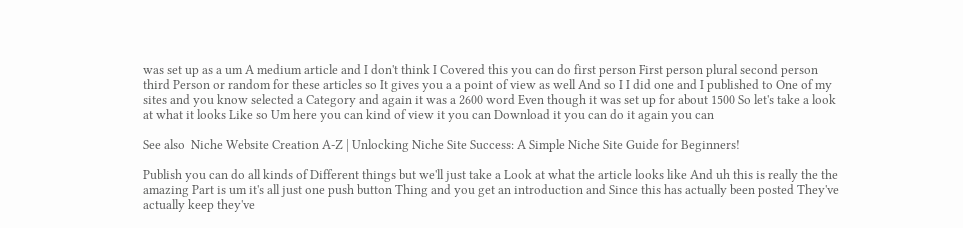was set up as a um A medium article and I don't think I Covered this you can do first person First person plural second person third Person or random for these articles so It gives you a a point of view as well And so I I did one and I published to One of my sites and you know selected a Category and again it was a 2600 word Even though it was set up for about 1500 So let's take a look at what it looks Like so Um here you can kind of view it you can Download it you can do it again you can

See also  Niche Website Creation A-Z | Unlocking Niche Site Success: A Simple Niche Site Guide for Beginners!

Publish you can do all kinds of Different things but we'll just take a Look at what the article looks like And uh this is really the the amazing Part is um it's all just one push button Thing and you get an introduction and Since this has actually been posted They've actually keep they've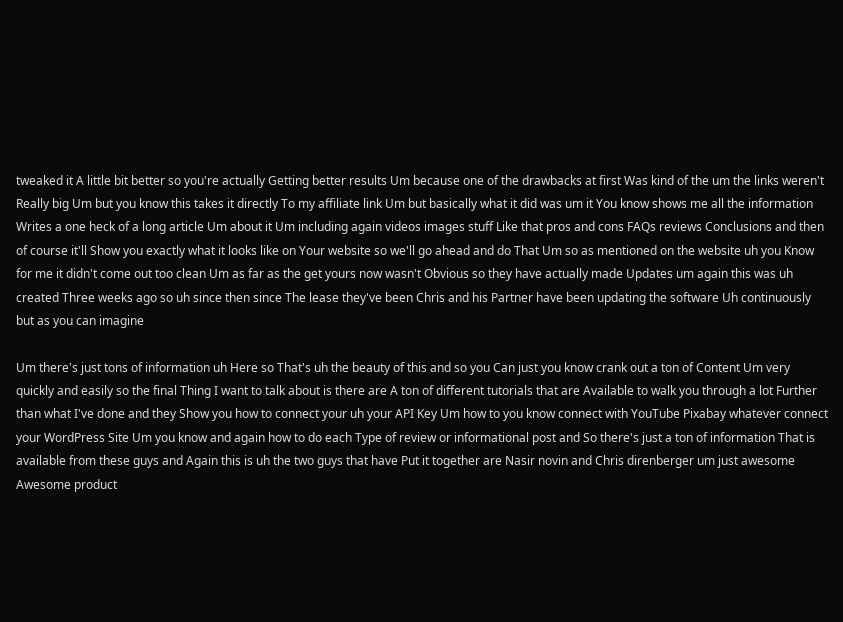tweaked it A little bit better so you're actually Getting better results Um because one of the drawbacks at first Was kind of the um the links weren't Really big Um but you know this takes it directly To my affiliate link Um but basically what it did was um it You know shows me all the information Writes a one heck of a long article Um about it Um including again videos images stuff Like that pros and cons FAQs reviews Conclusions and then of course it'll Show you exactly what it looks like on Your website so we'll go ahead and do That Um so as mentioned on the website uh you Know for me it didn't come out too clean Um as far as the get yours now wasn't Obvious so they have actually made Updates um again this was uh created Three weeks ago so uh since then since The lease they've been Chris and his Partner have been updating the software Uh continuously but as you can imagine

Um there's just tons of information uh Here so That's uh the beauty of this and so you Can just you know crank out a ton of Content Um very quickly and easily so the final Thing I want to talk about is there are A ton of different tutorials that are Available to walk you through a lot Further than what I've done and they Show you how to connect your uh your API Key Um how to you know connect with YouTube Pixabay whatever connect your WordPress Site Um you know and again how to do each Type of review or informational post and So there's just a ton of information That is available from these guys and Again this is uh the two guys that have Put it together are Nasir novin and Chris direnberger um just awesome Awesome product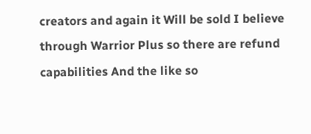creators and again it Will be sold I believe through Warrior Plus so there are refund capabilities And the like so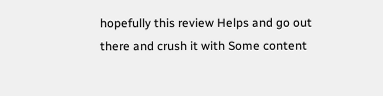hopefully this review Helps and go out there and crush it with Some content